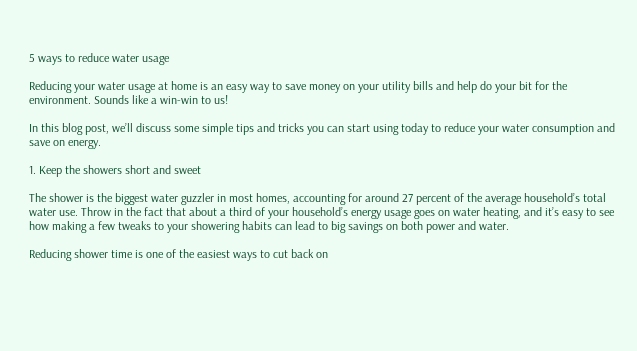5 ways to reduce water usage

Reducing your water usage at home is an easy way to save money on your utility bills and help do your bit for the environment. Sounds like a win-win to us!

In this blog post, we’ll discuss some simple tips and tricks you can start using today to reduce your water consumption and save on energy.

1. Keep the showers short and sweet

The shower is the biggest water guzzler in most homes, accounting for around 27 percent of the average household’s total water use. Throw in the fact that about a third of your household’s energy usage goes on water heating, and it’s easy to see how making a few tweaks to your showering habits can lead to big savings on both power and water.

Reducing shower time is one of the easiest ways to cut back on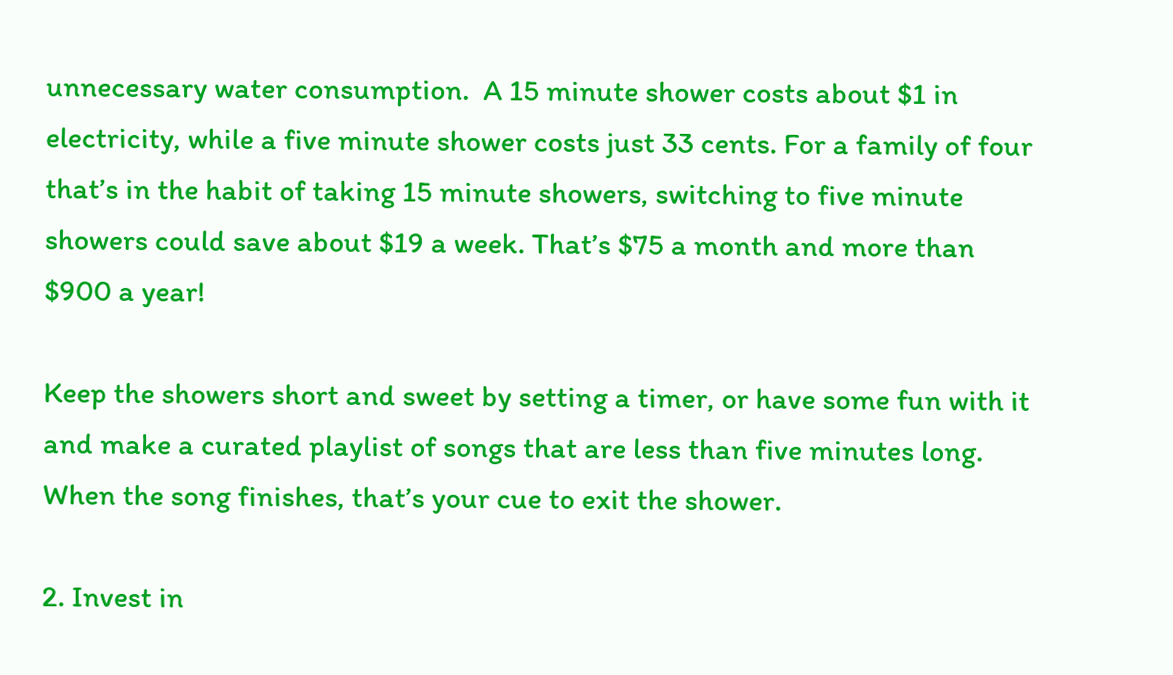unnecessary water consumption.  A 15 minute shower costs about $1 in electricity, while a five minute shower costs just 33 cents. For a family of four that’s in the habit of taking 15 minute showers, switching to five minute showers could save about $19 a week. That’s $75 a month and more than $900 a year!

Keep the showers short and sweet by setting a timer, or have some fun with it and make a curated playlist of songs that are less than five minutes long. When the song finishes, that’s your cue to exit the shower.

2. Invest in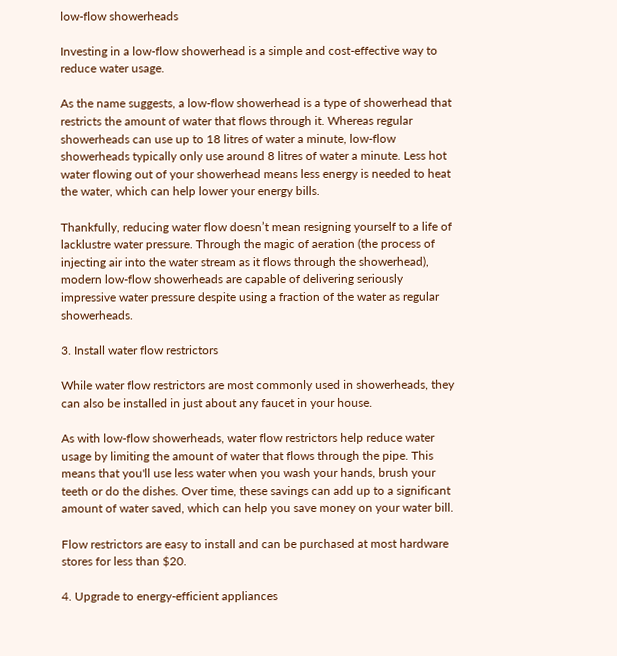low-flow showerheads

Investing in a low-flow showerhead is a simple and cost-effective way to reduce water usage.

As the name suggests, a low-flow showerhead is a type of showerhead that restricts the amount of water that flows through it. Whereas regular showerheads can use up to 18 litres of water a minute, low-flow showerheads typically only use around 8 litres of water a minute. Less hot water flowing out of your showerhead means less energy is needed to heat the water, which can help lower your energy bills.

Thankfully, reducing water flow doesn’t mean resigning yourself to a life of lacklustre water pressure. Through the magic of aeration (the process of injecting air into the water stream as it flows through the showerhead), modern low-flow showerheads are capable of delivering seriously impressive water pressure despite using a fraction of the water as regular showerheads.

3. Install water flow restrictors

While water flow restrictors are most commonly used in showerheads, they can also be installed in just about any faucet in your house.

As with low-flow showerheads, water flow restrictors help reduce water usage by limiting the amount of water that flows through the pipe. This means that you'll use less water when you wash your hands, brush your teeth or do the dishes. Over time, these savings can add up to a significant amount of water saved, which can help you save money on your water bill.

Flow restrictors are easy to install and can be purchased at most hardware stores for less than $20.

4. Upgrade to energy-efficient appliances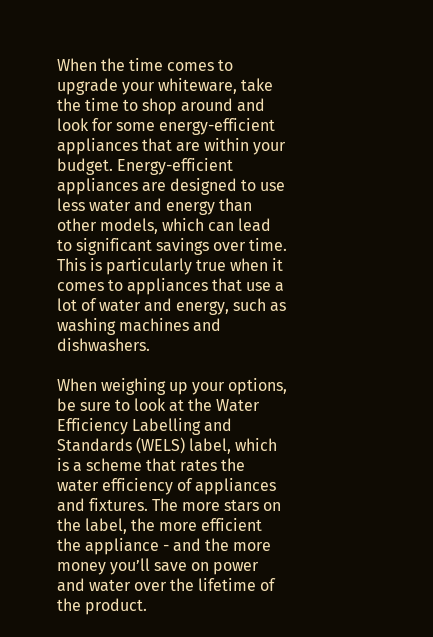When the time comes to upgrade your whiteware, take the time to shop around and look for some energy-efficient appliances that are within your budget. Energy-efficient appliances are designed to use less water and energy than other models, which can lead to significant savings over time. This is particularly true when it comes to appliances that use a lot of water and energy, such as washing machines and dishwashers.

When weighing up your options, be sure to look at the Water Efficiency Labelling and Standards (WELS) label, which is a scheme that rates the water efficiency of appliances and fixtures. The more stars on the label, the more efficient the appliance - and the more money you’ll save on power and water over the lifetime of the product.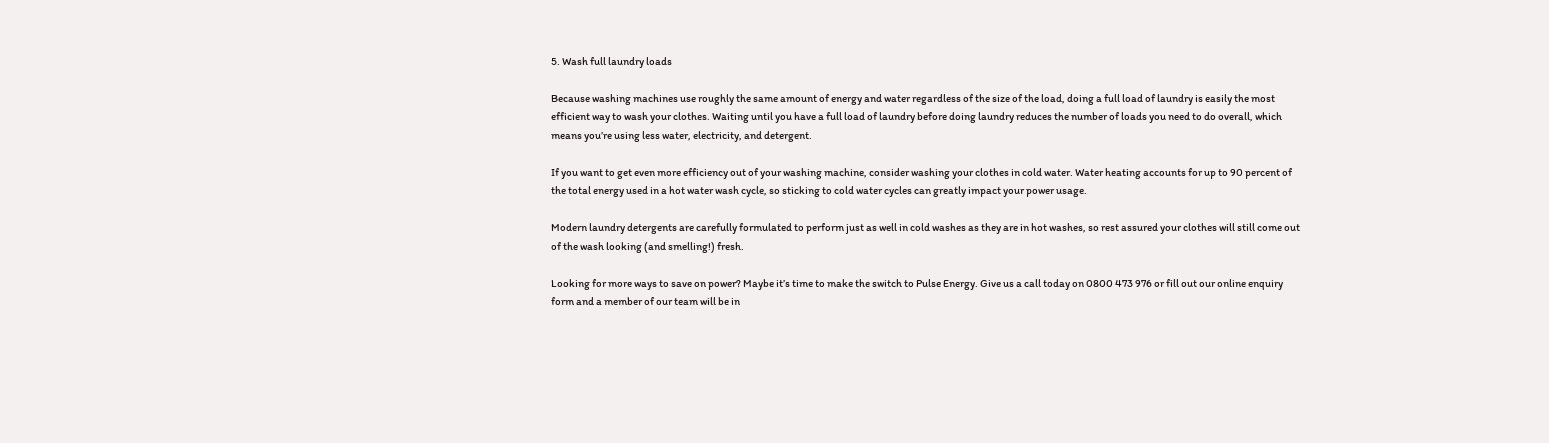5. Wash full laundry loads

Because washing machines use roughly the same amount of energy and water regardless of the size of the load, doing a full load of laundry is easily the most efficient way to wash your clothes. Waiting until you have a full load of laundry before doing laundry reduces the number of loads you need to do overall, which means you’re using less water, electricity, and detergent.

If you want to get even more efficiency out of your washing machine, consider washing your clothes in cold water. Water heating accounts for up to 90 percent of the total energy used in a hot water wash cycle, so sticking to cold water cycles can greatly impact your power usage.

Modern laundry detergents are carefully formulated to perform just as well in cold washes as they are in hot washes, so rest assured your clothes will still come out of the wash looking (and smelling!) fresh.

Looking for more ways to save on power? Maybe it’s time to make the switch to Pulse Energy. Give us a call today on 0800 473 976 or fill out our online enquiry form and a member of our team will be in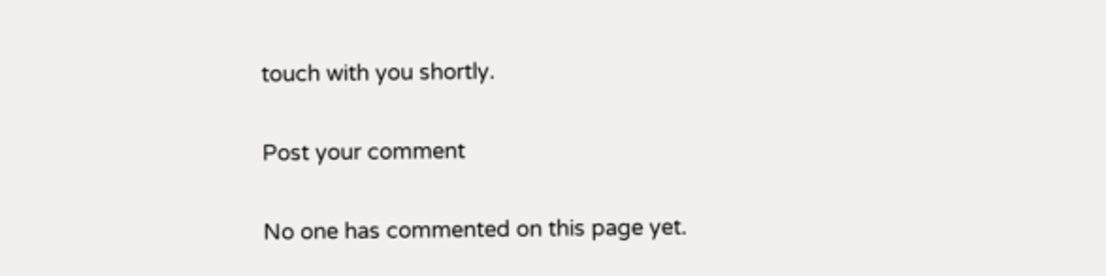touch with you shortly.


Post your comment


No one has commented on this page yet.